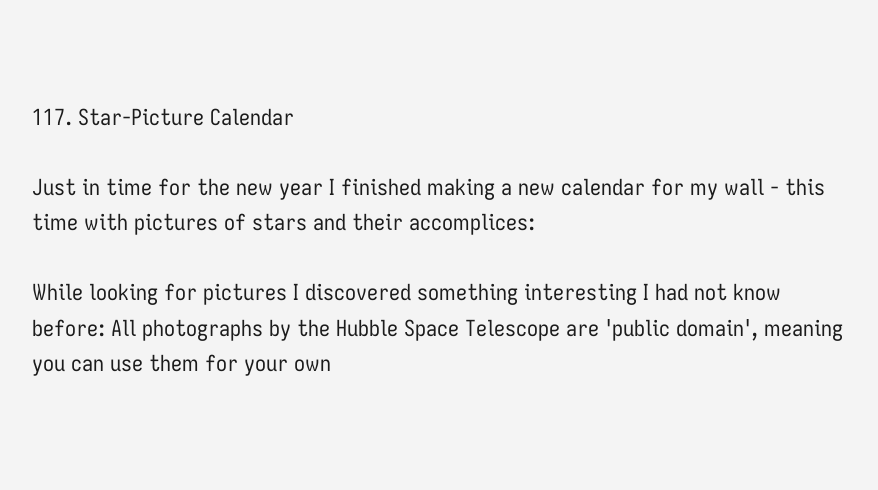117. Star-Picture Calendar

Just in time for the new year I finished making a new calendar for my wall - this time with pictures of stars and their accomplices:

While looking for pictures I discovered something interesting I had not know before: All photographs by the Hubble Space Telescope are 'public domain', meaning you can use them for your own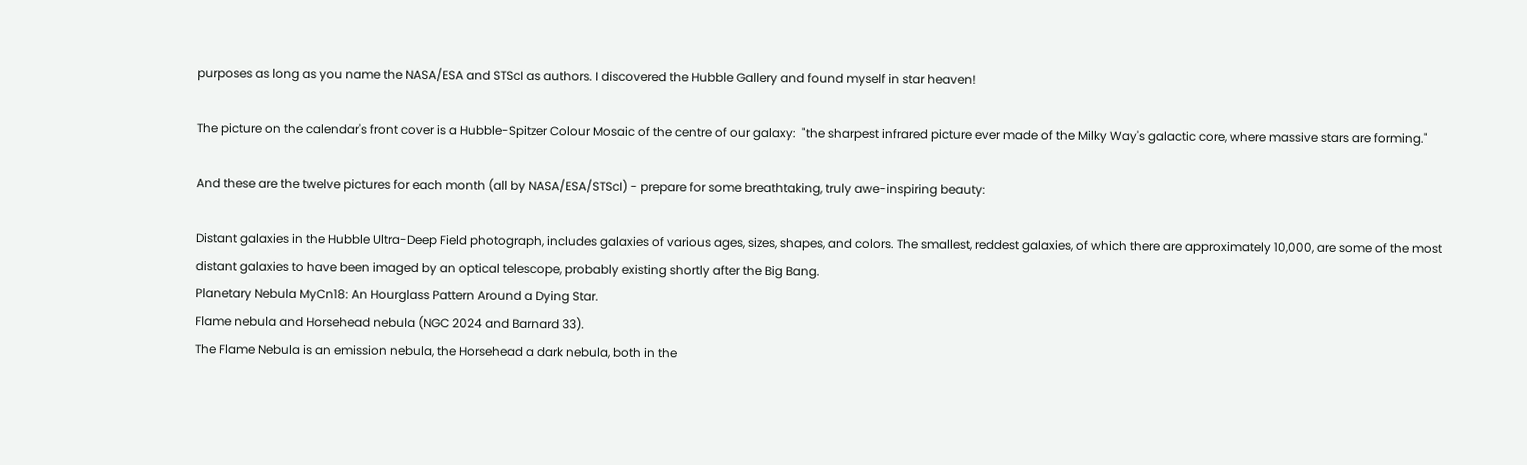purposes as long as you name the NASA/ESA and STScI as authors. I discovered the Hubble Gallery and found myself in star heaven!

The picture on the calendar's front cover is a Hubble-Spitzer Colour Mosaic of the centre of our galaxy:  "the sharpest infrared picture ever made of the Milky Way's galactic core, where massive stars are forming."

And these are the twelve pictures for each month (all by NASA/ESA/STScI) - prepare for some breathtaking, truly awe-inspiring beauty:

Distant galaxies in the Hubble Ultra-Deep Field photograph, includes galaxies of various ages, sizes, shapes, and colors. The smallest, reddest galaxies, of which there are approximately 10,000, are some of the most distant galaxies to have been imaged by an optical telescope, probably existing shortly after the Big Bang.
Planetary Nebula MyCn18: An Hourglass Pattern Around a Dying Star.
Flame nebula and Horsehead nebula (NGC 2024 and Barnard 33).
The Flame Nebula is an emission nebula, the Horsehead a dark nebula, both in the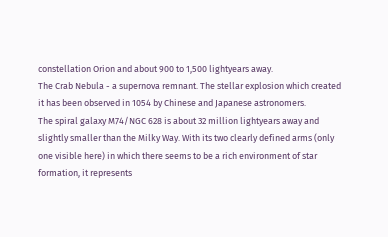constellation Orion and about 900 to 1,500 lightyears away.
The Crab Nebula - a supernova remnant. The stellar explosion which created it has been observed in 1054 by Chinese and Japanese astronomers.
The spiral galaxy M74/NGC 628 is about 32 million lightyears away and slightly smaller than the Milky Way. With its two clearly defined arms (only one visible here) in which there seems to be a rich environment of star formation, it represents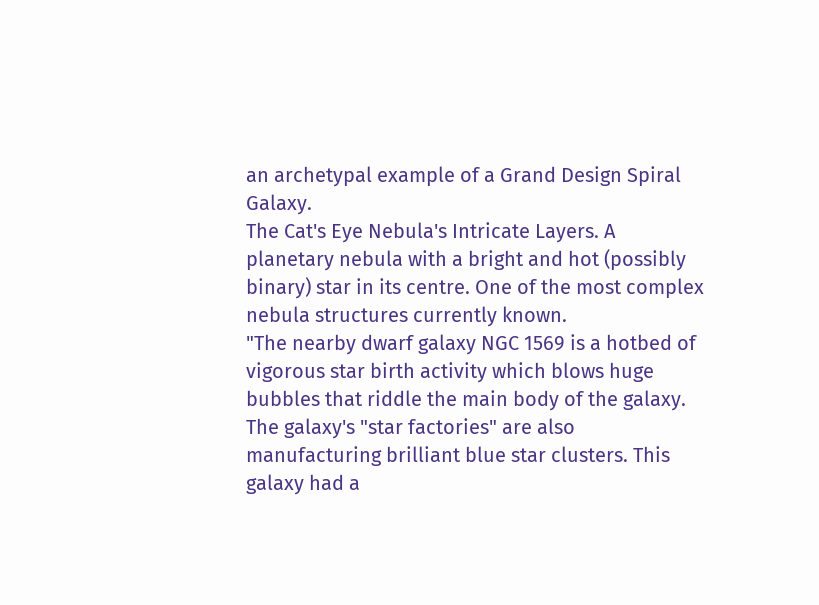an archetypal example of a Grand Design Spiral Galaxy.
The Cat's Eye Nebula's Intricate Layers. A planetary nebula with a bright and hot (possibly binary) star in its centre. One of the most complex nebula structures currently known.
"The nearby dwarf galaxy NGC 1569 is a hotbed of vigorous star birth activity which blows huge bubbles that riddle the main body of the galaxy. The galaxy's "star factories" are also manufacturing brilliant blue star clusters. This galaxy had a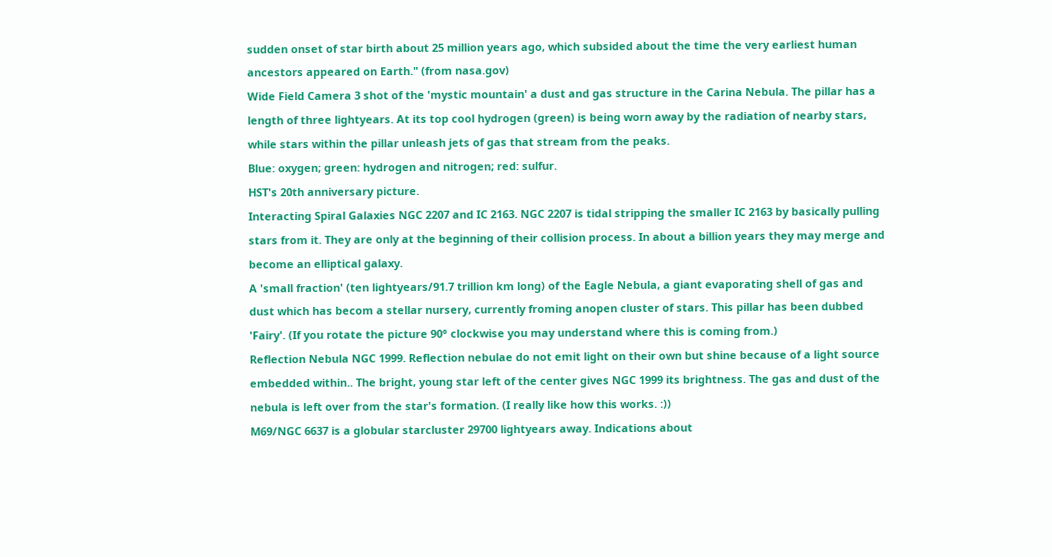sudden onset of star birth about 25 million years ago, which subsided about the time the very earliest human ancestors appeared on Earth." (from nasa.gov)
Wide Field Camera 3 shot of the 'mystic mountain' a dust and gas structure in the Carina Nebula. The pillar has a length of three lightyears. At its top cool hydrogen (green) is being worn away by the radiation of nearby stars, while stars within the pillar unleash jets of gas that stream from the peaks.
Blue: oxygen; green: hydrogen and nitrogen; red: sulfur.
HST's 20th anniversary picture.
Interacting Spiral Galaxies NGC 2207 and IC 2163. NGC 2207 is tidal stripping the smaller IC 2163 by basically pulling stars from it. They are only at the beginning of their collision process. In about a billion years they may merge and become an elliptical galaxy.
A 'small fraction' (ten lightyears/91.7 trillion km long) of the Eagle Nebula, a giant evaporating shell of gas and dust which has becom a stellar nursery, currently froming anopen cluster of stars. This pillar has been dubbed 'Fairy'. (If you rotate the picture 90° clockwise you may understand where this is coming from.)
Reflection Nebula NGC 1999. Reflection nebulae do not emit light on their own but shine because of a light source embedded within.. The bright, young star left of the center gives NGC 1999 its brightness. The gas and dust of the nebula is left over from the star's formation. (I really like how this works. :))
M69/NGC 6637 is a globular starcluster 29700 lightyears away. Indications about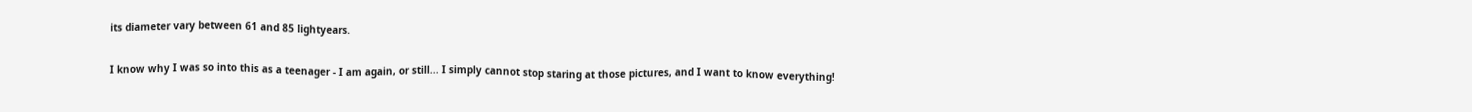its diameter vary between 61 and 85 lightyears.

I know why I was so into this as a teenager - I am again, or still... I simply cannot stop staring at those pictures, and I want to know everything!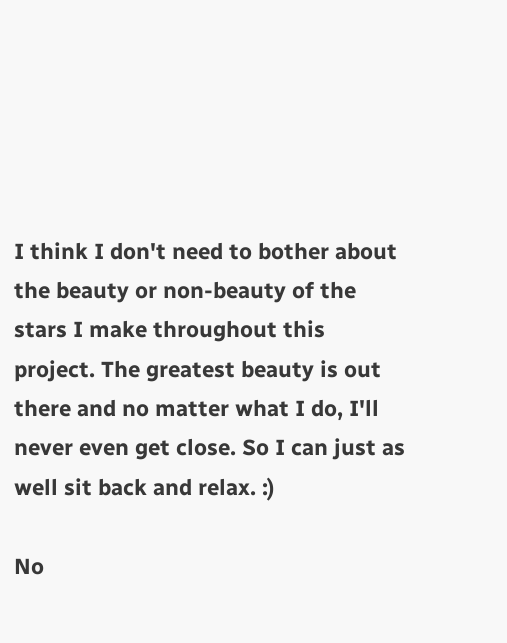I think I don't need to bother about the beauty or non-beauty of the stars I make throughout this project. The greatest beauty is out there and no matter what I do, I'll never even get close. So I can just as well sit back and relax. :)

No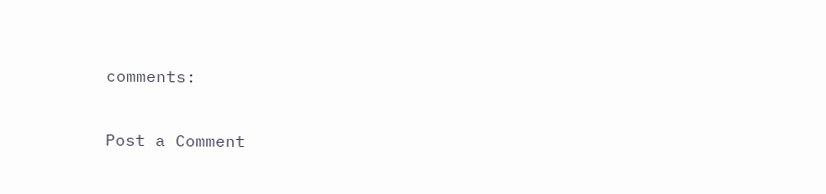comments:

Post a Comment